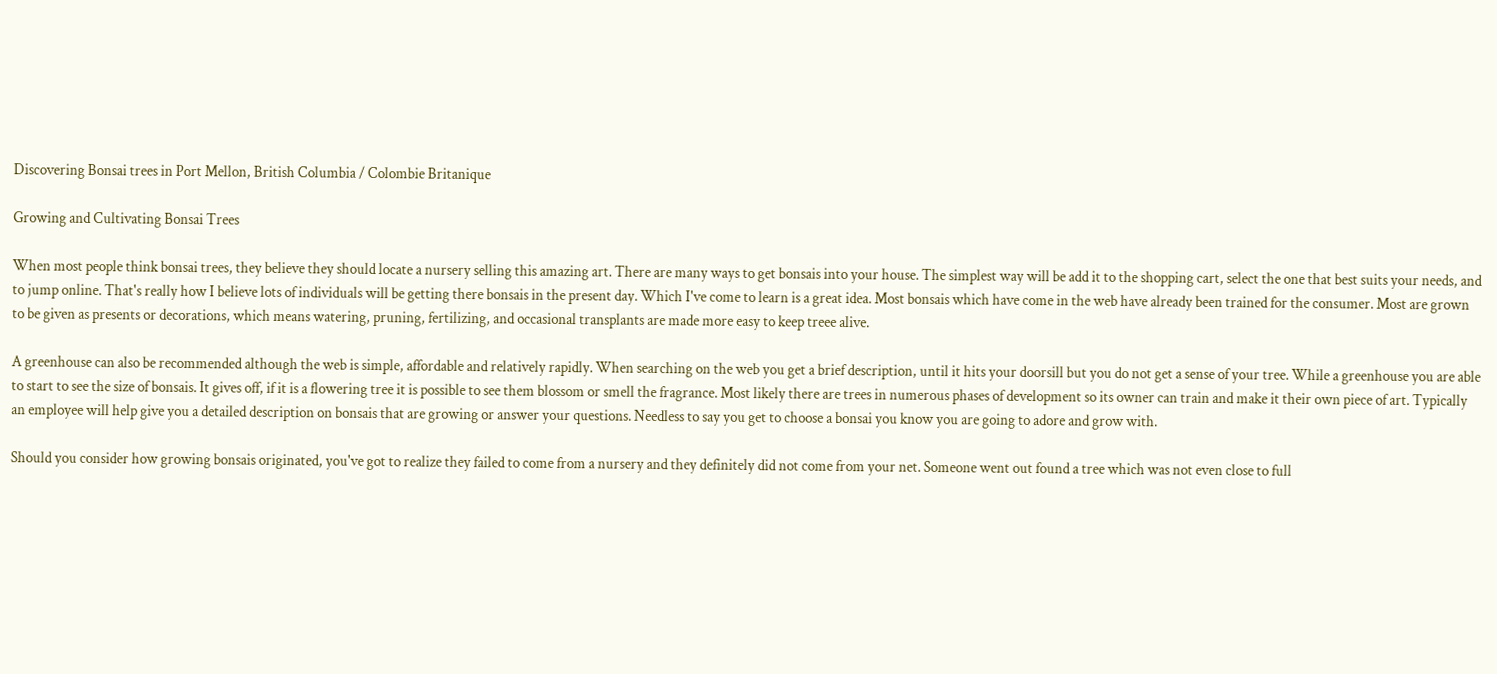Discovering Bonsai trees in Port Mellon, British Columbia / Colombie Britanique

Growing and Cultivating Bonsai Trees

When most people think bonsai trees, they believe they should locate a nursery selling this amazing art. There are many ways to get bonsais into your house. The simplest way will be add it to the shopping cart, select the one that best suits your needs, and to jump online. That's really how I believe lots of individuals will be getting there bonsais in the present day. Which I've come to learn is a great idea. Most bonsais which have come in the web have already been trained for the consumer. Most are grown to be given as presents or decorations, which means watering, pruning, fertilizing, and occasional transplants are made more easy to keep treee alive.

A greenhouse can also be recommended although the web is simple, affordable and relatively rapidly. When searching on the web you get a brief description, until it hits your doorsill but you do not get a sense of your tree. While a greenhouse you are able to start to see the size of bonsais. It gives off, if it is a flowering tree it is possible to see them blossom or smell the fragrance. Most likely there are trees in numerous phases of development so its owner can train and make it their own piece of art. Typically an employee will help give you a detailed description on bonsais that are growing or answer your questions. Needless to say you get to choose a bonsai you know you are going to adore and grow with.

Should you consider how growing bonsais originated, you've got to realize they failed to come from a nursery and they definitely did not come from your net. Someone went out found a tree which was not even close to full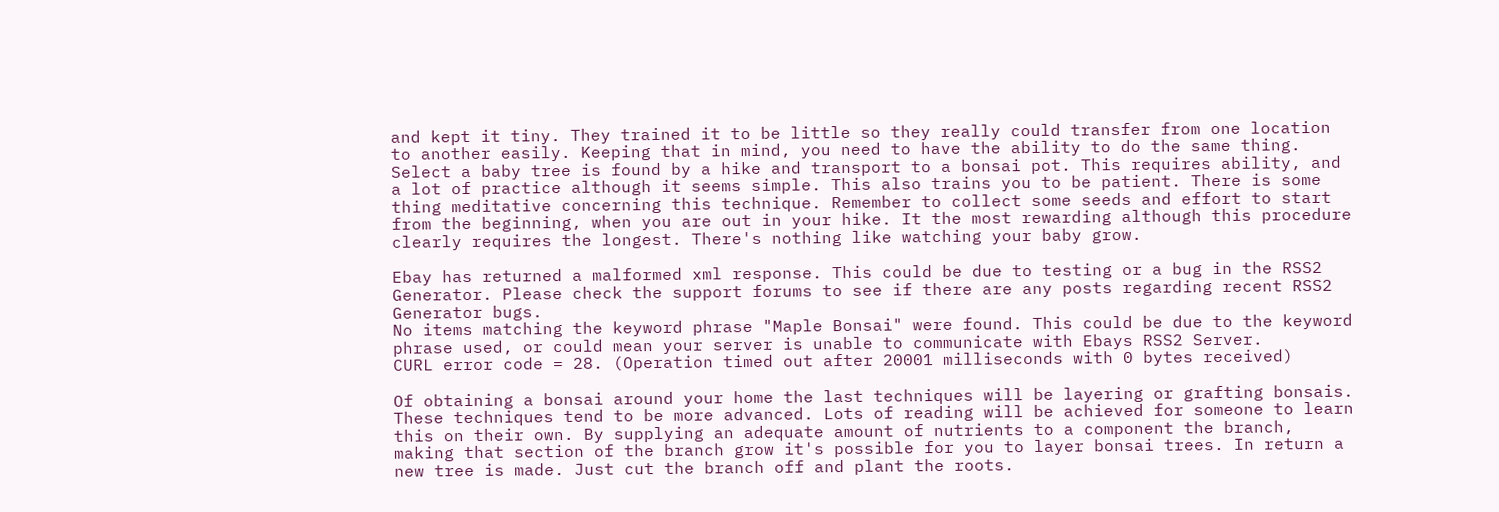and kept it tiny. They trained it to be little so they really could transfer from one location to another easily. Keeping that in mind, you need to have the ability to do the same thing. Select a baby tree is found by a hike and transport to a bonsai pot. This requires ability, and a lot of practice although it seems simple. This also trains you to be patient. There is some thing meditative concerning this technique. Remember to collect some seeds and effort to start from the beginning, when you are out in your hike. It the most rewarding although this procedure clearly requires the longest. There's nothing like watching your baby grow.

Ebay has returned a malformed xml response. This could be due to testing or a bug in the RSS2 Generator. Please check the support forums to see if there are any posts regarding recent RSS2 Generator bugs.
No items matching the keyword phrase "Maple Bonsai" were found. This could be due to the keyword phrase used, or could mean your server is unable to communicate with Ebays RSS2 Server.
CURL error code = 28. (Operation timed out after 20001 milliseconds with 0 bytes received)

Of obtaining a bonsai around your home the last techniques will be layering or grafting bonsais. These techniques tend to be more advanced. Lots of reading will be achieved for someone to learn this on their own. By supplying an adequate amount of nutrients to a component the branch, making that section of the branch grow it's possible for you to layer bonsai trees. In return a new tree is made. Just cut the branch off and plant the roots.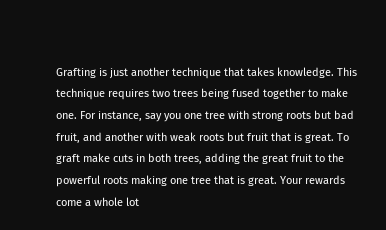Grafting is just another technique that takes knowledge. This technique requires two trees being fused together to make one. For instance, say you one tree with strong roots but bad fruit, and another with weak roots but fruit that is great. To graft make cuts in both trees, adding the great fruit to the powerful roots making one tree that is great. Your rewards come a whole lot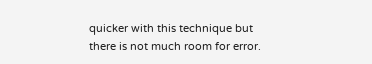quicker with this technique but there is not much room for error.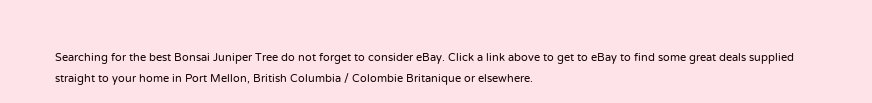Searching for the best Bonsai Juniper Tree do not forget to consider eBay. Click a link above to get to eBay to find some great deals supplied straight to your home in Port Mellon, British Columbia / Colombie Britanique or elsewhere.